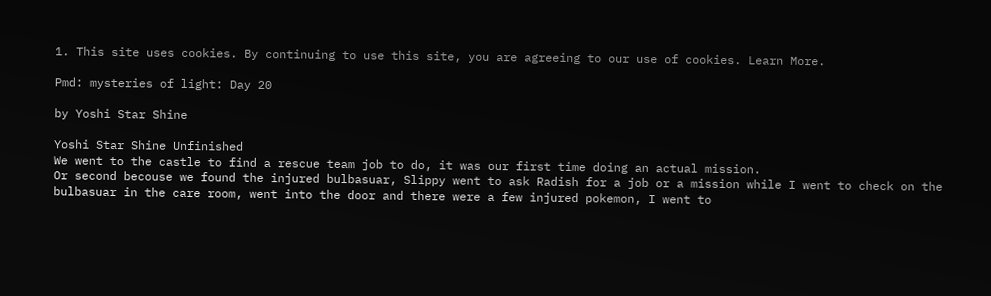1. This site uses cookies. By continuing to use this site, you are agreeing to our use of cookies. Learn More.

Pmd: mysteries of light: Day 20

by Yoshi Star Shine

Yoshi Star Shine Unfinished
We went to the castle to find a rescue team job to do, it was our first time doing an actual mission.
Or second becouse we found the injured bulbasuar, Slippy went to ask Radish for a job or a mission while I went to check on the bulbasuar in the care room, went into the door and there were a few injured pokemon, I went to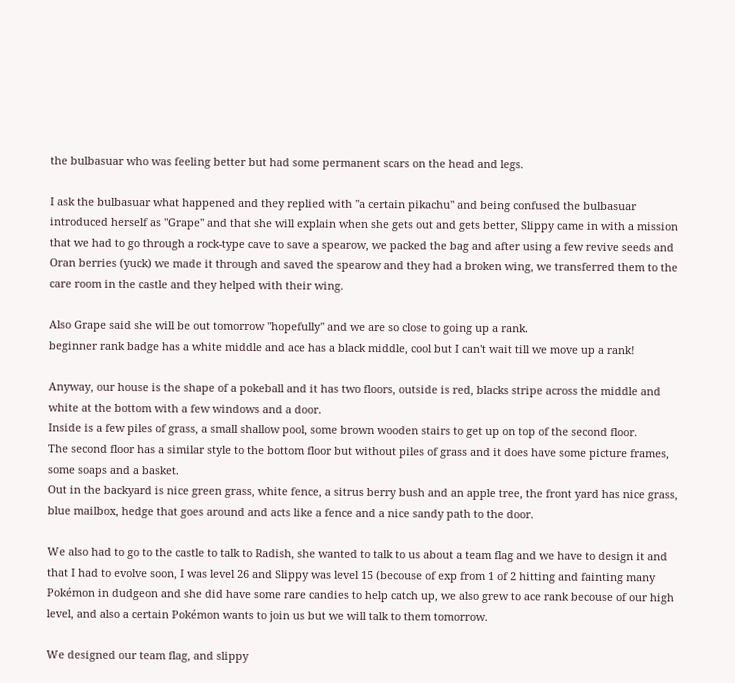the bulbasuar who was feeling better but had some permanent scars on the head and legs.

I ask the bulbasuar what happened and they replied with "a certain pikachu" and being confused the bulbasuar introduced herself as "Grape" and that she will explain when she gets out and gets better, Slippy came in with a mission that we had to go through a rock-type cave to save a spearow, we packed the bag and after using a few revive seeds and Oran berries (yuck) we made it through and saved the spearow and they had a broken wing, we transferred them to the care room in the castle and they helped with their wing.

Also Grape said she will be out tomorrow "hopefully" and we are so close to going up a rank.
beginner rank badge has a white middle and ace has a black middle, cool but I can't wait till we move up a rank!

Anyway, our house is the shape of a pokeball and it has two floors, outside is red, blacks stripe across the middle and white at the bottom with a few windows and a door.
Inside is a few piles of grass, a small shallow pool, some brown wooden stairs to get up on top of the second floor.
The second floor has a similar style to the bottom floor but without piles of grass and it does have some picture frames, some soaps and a basket.
Out in the backyard is nice green grass, white fence, a sitrus berry bush and an apple tree, the front yard has nice grass, blue mailbox, hedge that goes around and acts like a fence and a nice sandy path to the door.

We also had to go to the castle to talk to Radish, she wanted to talk to us about a team flag and we have to design it and that I had to evolve soon, I was level 26 and Slippy was level 15 (becouse of exp from 1 of 2 hitting and fainting many Pokémon in dudgeon and she did have some rare candies to help catch up, we also grew to ace rank becouse of our high level, and also a certain Pokémon wants to join us but we will talk to them tomorrow.

We designed our team flag, and slippy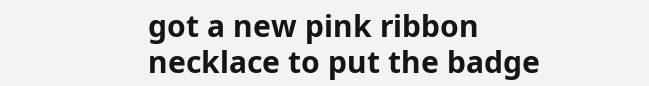got a new pink ribbon necklace to put the badge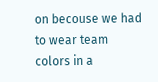on becouse we had to wear team colors in a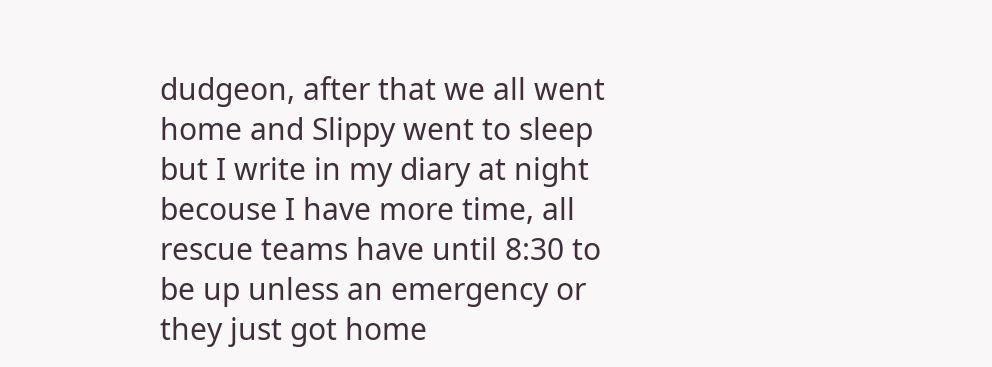dudgeon, after that we all went home and Slippy went to sleep but I write in my diary at night becouse I have more time, all rescue teams have until 8:30 to be up unless an emergency or they just got home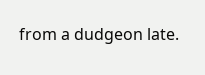from a dudgeon late.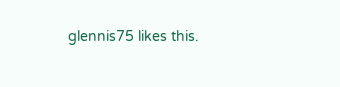glennis75 likes this.